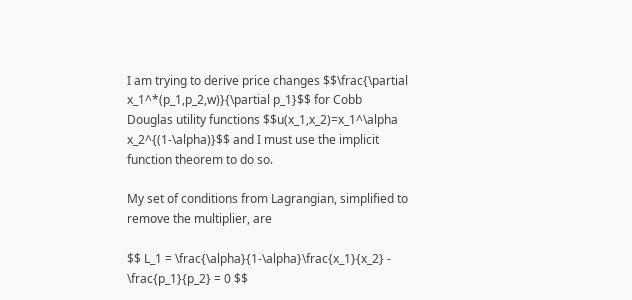I am trying to derive price changes $$\frac{\partial x_1^*(p_1,p_2,w)}{\partial p_1}$$ for Cobb Douglas utility functions $$u(x_1,x_2)=x_1^\alpha x_2^{(1-\alpha)}$$ and I must use the implicit function theorem to do so.

My set of conditions from Lagrangian, simplified to remove the multiplier, are

$$ L_1 = \frac{\alpha}{1-\alpha}\frac{x_1}{x_2} - \frac{p_1}{p_2} = 0 $$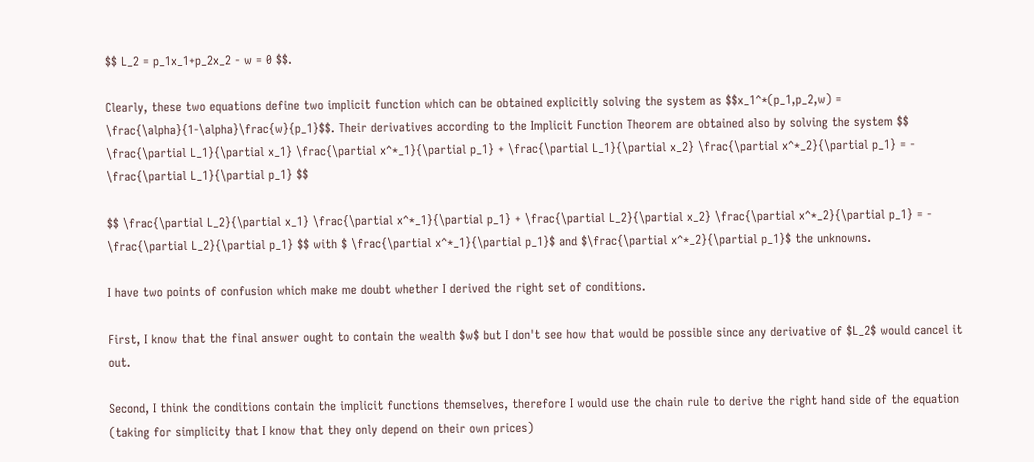$$ L_2 = p_1x_1+p_2x_2 - w = 0 $$.

Clearly, these two equations define two implicit function which can be obtained explicitly solving the system as $$x_1^*(p_1,p_2,w) = \frac{\alpha}{1-\alpha}\frac{w}{p_1}$$. Their derivatives according to the Implicit Function Theorem are obtained also by solving the system $$ \frac{\partial L_1}{\partial x_1} \frac{\partial x^*_1}{\partial p_1} + \frac{\partial L_1}{\partial x_2} \frac{\partial x^*_2}{\partial p_1} = - \frac{\partial L_1}{\partial p_1} $$

$$ \frac{\partial L_2}{\partial x_1} \frac{\partial x^*_1}{\partial p_1} + \frac{\partial L_2}{\partial x_2} \frac{\partial x^*_2}{\partial p_1} = - \frac{\partial L_2}{\partial p_1} $$ with $ \frac{\partial x^*_1}{\partial p_1}$ and $\frac{\partial x^*_2}{\partial p_1}$ the unknowns.

I have two points of confusion which make me doubt whether I derived the right set of conditions.

First, I know that the final answer ought to contain the wealth $w$ but I don't see how that would be possible since any derivative of $L_2$ would cancel it out.

Second, I think the conditions contain the implicit functions themselves, therefore I would use the chain rule to derive the right hand side of the equation (taking for simplicity that I know that they only depend on their own prices)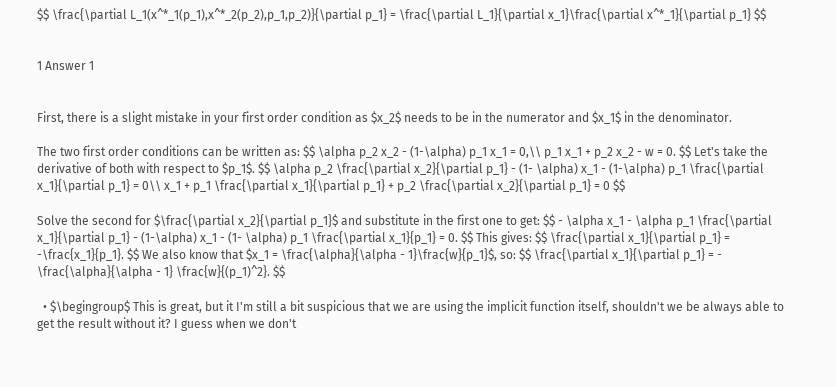$$ \frac{\partial L_1(x^*_1(p_1),x^*_2(p_2),p_1,p_2)}{\partial p_1} = \frac{\partial L_1}{\partial x_1}\frac{\partial x^*_1}{\partial p_1} $$


1 Answer 1


First, there is a slight mistake in your first order condition as $x_2$ needs to be in the numerator and $x_1$ in the denominator.

The two first order conditions can be written as: $$ \alpha p_2 x_2 - (1-\alpha) p_1 x_1 = 0,\\ p_1 x_1 + p_2 x_2 - w = 0. $$ Let's take the derivative of both with respect to $p_1$. $$ \alpha p_2 \frac{\partial x_2}{\partial p_1} - (1- \alpha) x_1 - (1-\alpha) p_1 \frac{\partial x_1}{\partial p_1} = 0\\ x_1 + p_1 \frac{\partial x_1}{\partial p_1} + p_2 \frac{\partial x_2}{\partial p_1} = 0 $$

Solve the second for $\frac{\partial x_2}{\partial p_1}$ and substitute in the first one to get: $$ - \alpha x_1 - \alpha p_1 \frac{\partial x_1}{\partial p_1} - (1-\alpha) x_1 - (1- \alpha) p_1 \frac{\partial x_1}{p_1} = 0. $$ This gives: $$ \frac{\partial x_1}{\partial p_1} = -\frac{x_1}{p_1}. $$ We also know that $x_1 = \frac{\alpha}{\alpha - 1}\frac{w}{p_1}$, so: $$ \frac{\partial x_1}{\partial p_1} = - \frac{\alpha}{\alpha - 1} \frac{w}{(p_1)^2}. $$

  • $\begingroup$ This is great, but it I'm still a bit suspicious that we are using the implicit function itself, shouldn't we be always able to get the result without it? I guess when we don't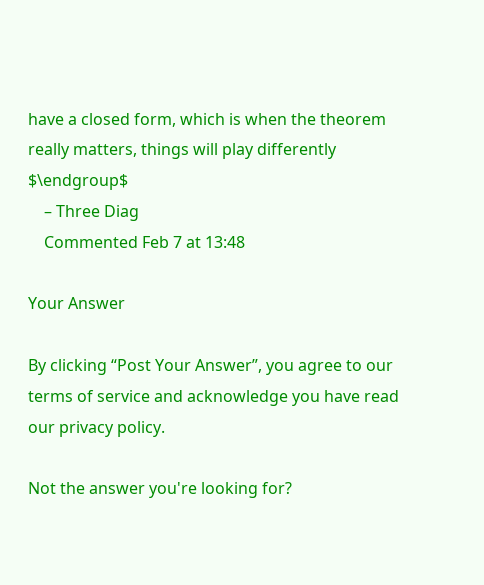have a closed form, which is when the theorem really matters, things will play differently $\endgroup$
    – Three Diag
    Commented Feb 7 at 13:48

Your Answer

By clicking “Post Your Answer”, you agree to our terms of service and acknowledge you have read our privacy policy.

Not the answer you're looking for?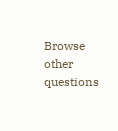Browse other questions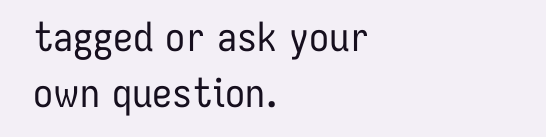tagged or ask your own question.